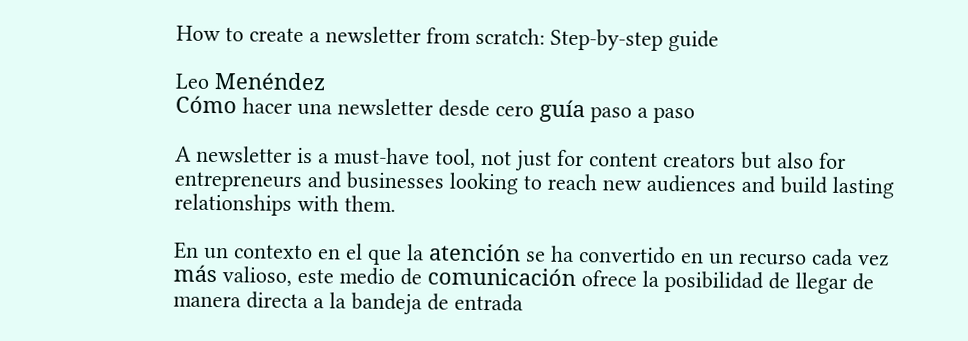How to create a newsletter from scratch: Step-by-step guide

Leo Menéndez
Cómo hacer una newsletter desde cero guía paso a paso

A newsletter is a must-have tool, not just for content creators but also for entrepreneurs and businesses looking to reach new audiences and build lasting relationships with them.

En un contexto en el que la atención se ha convertido en un recurso cada vez más valioso, este medio de comunicación ofrece la posibilidad de llegar de manera directa a la bandeja de entrada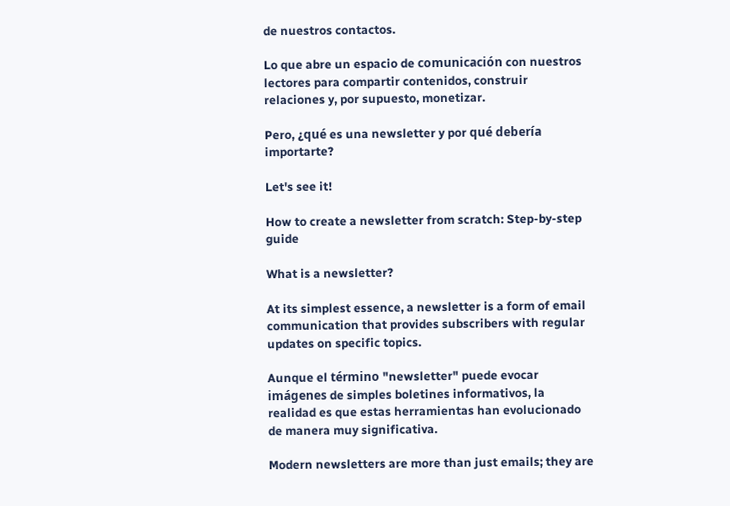de nuestros contactos.

Lo que abre un espacio de comunicación con nuestros lectores para compartir contenidos, construir relaciones y, por supuesto, monetizar.

Pero, ¿qué es una newsletter y por qué debería importarte?

Let's see it!

How to create a newsletter from scratch: Step-by-step guide

What is a newsletter?

At its simplest essence, a newsletter is a form of email communication that provides subscribers with regular updates on specific topics.

Aunque el término "newsletter" puede evocar imágenes de simples boletines informativos, la realidad es que estas herramientas han evolucionado de manera muy significativa.

Modern newsletters are more than just emails; they are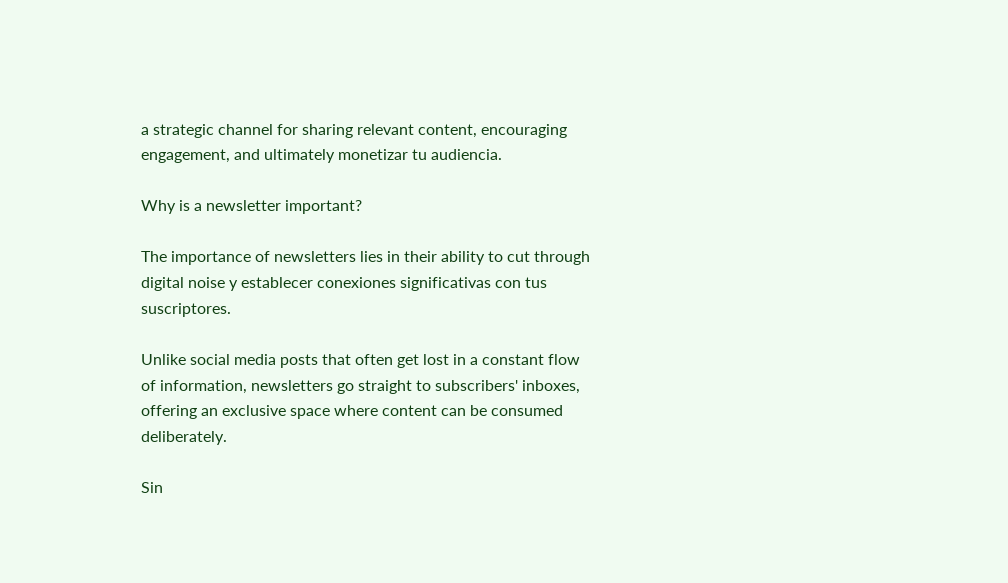a strategic channel for sharing relevant content, encouraging engagement, and ultimately monetizar tu audiencia.

Why is a newsletter important?

The importance of newsletters lies in their ability to cut through digital noise y establecer conexiones significativas con tus suscriptores.

Unlike social media posts that often get lost in a constant flow of information, newsletters go straight to subscribers' inboxes, offering an exclusive space where content can be consumed deliberately.

Sin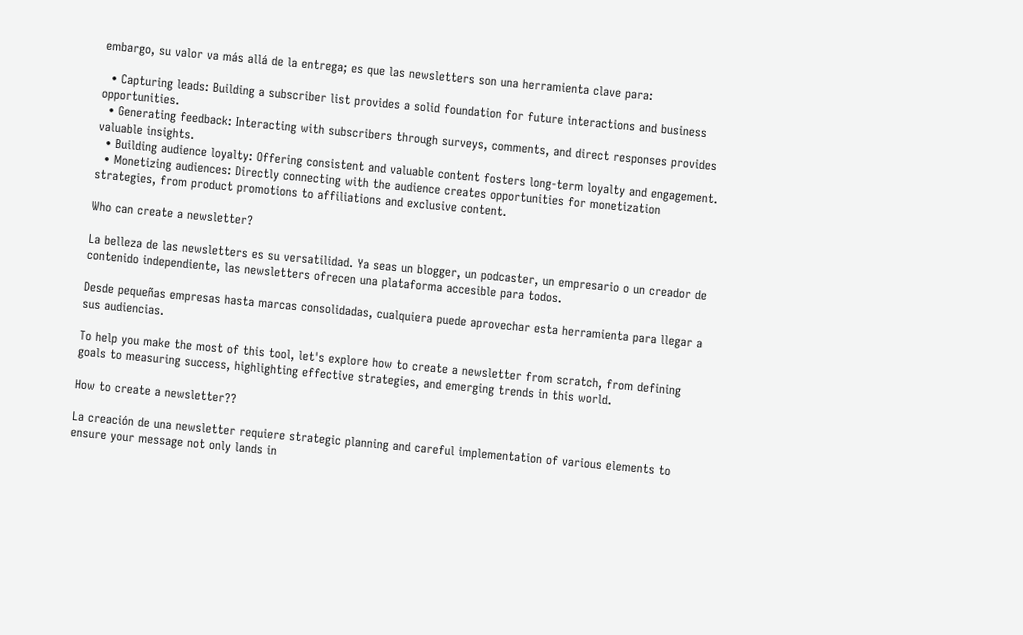embargo, su valor va más allá de la entrega; es que las newsletters son una herramienta clave para:

  • Capturing leads: Building a subscriber list provides a solid foundation for future interactions and business opportunities.
  • Generating feedback: Interacting with subscribers through surveys, comments, and direct responses provides valuable insights.
  • Building audience loyalty: Offering consistent and valuable content fosters long-term loyalty and engagement.
  • Monetizing audiences: Directly connecting with the audience creates opportunities for monetization strategies, from product promotions to affiliations and exclusive content.

Who can create a newsletter?

La belleza de las newsletters es su versatilidad. Ya seas un blogger, un podcaster, un empresario o un creador de contenido independiente, las newsletters ofrecen una plataforma accesible para todos.

Desde pequeñas empresas hasta marcas consolidadas, cualquiera puede aprovechar esta herramienta para llegar a sus audiencias.

To help you make the most of this tool, let's explore how to create a newsletter from scratch, from defining goals to measuring success, highlighting effective strategies, and emerging trends in this world.

How to create a newsletter??

La creación de una newsletter requiere strategic planning and careful implementation of various elements to ensure your message not only lands in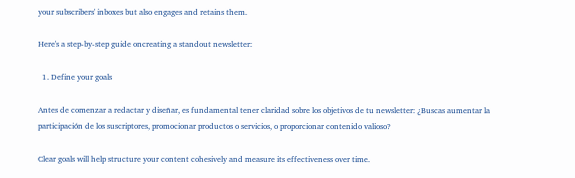your subscribers' inboxes but also engages and retains them.

Here's a step-by-step guide oncreating a standout newsletter:

  1. Define your goals

Antes de comenzar a redactar y diseñar, es fundamental tener claridad sobre los objetivos de tu newsletter: ¿Buscas aumentar la participación de los suscriptores, promocionar productos o servicios, o proporcionar contenido valioso?

Clear goals will help structure your content cohesively and measure its effectiveness over time.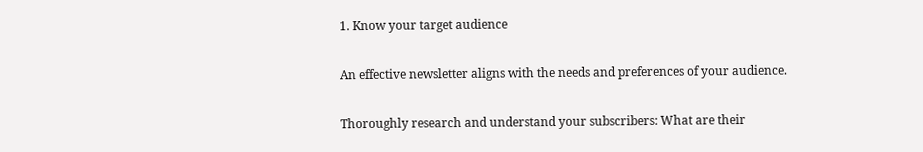1. Know your target audience

An effective newsletter aligns with the needs and preferences of your audience.

Thoroughly research and understand your subscribers: What are their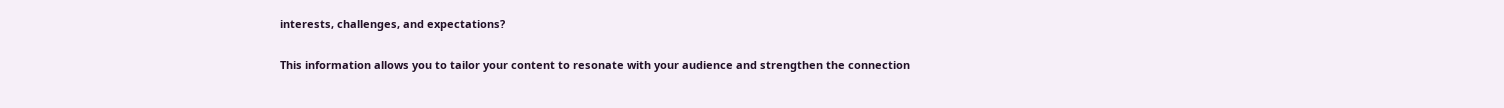interests, challenges, and expectations?

This information allows you to tailor your content to resonate with your audience and strengthen the connection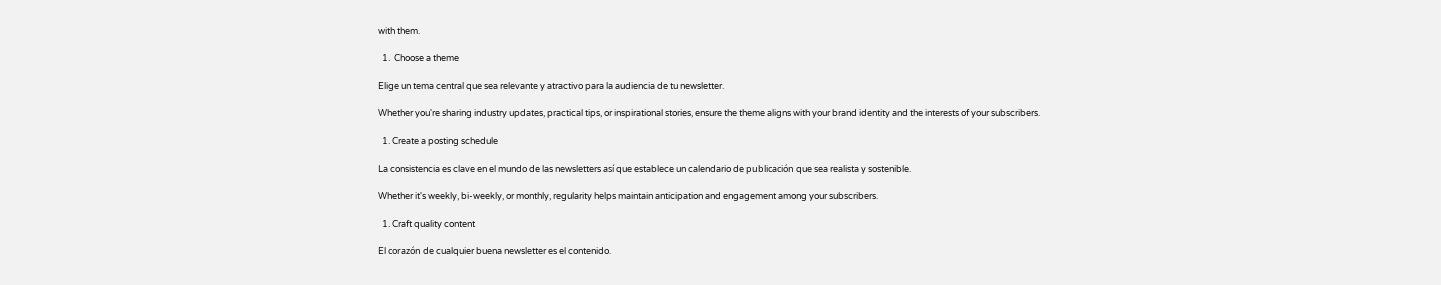with them.

  1.  Choose a theme

Elige un tema central que sea relevante y atractivo para la audiencia de tu newsletter.

Whether you're sharing industry updates, practical tips, or inspirational stories, ensure the theme aligns with your brand identity and the interests of your subscribers.

  1. Create a posting schedule

La consistencia es clave en el mundo de las newsletters así que establece un calendario de publicación que sea realista y sostenible.

Whether it's weekly, bi-weekly, or monthly, regularity helps maintain anticipation and engagement among your subscribers.

  1. Craft quality content

El corazón de cualquier buena newsletter es el contenido.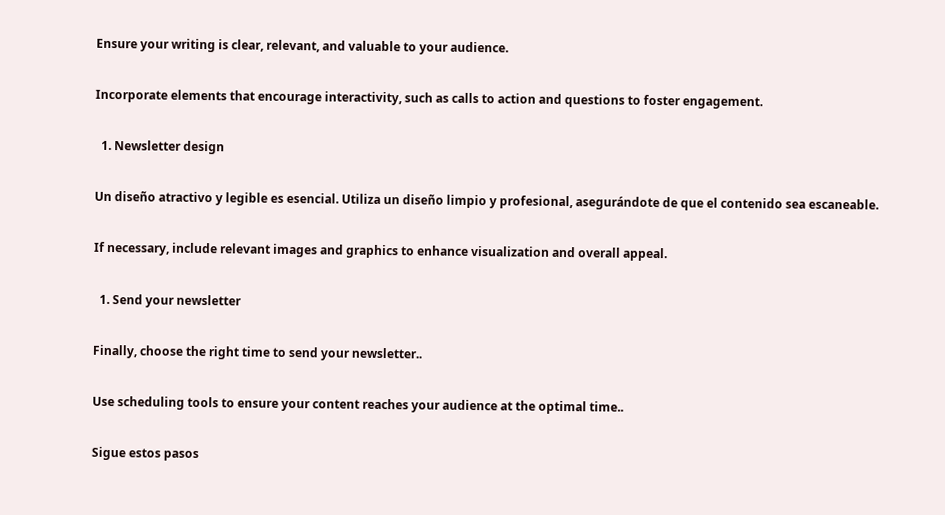Ensure your writing is clear, relevant, and valuable to your audience.

Incorporate elements that encourage interactivity, such as calls to action and questions to foster engagement.

  1. Newsletter design

Un diseño atractivo y legible es esencial. Utiliza un diseño limpio y profesional, asegurándote de que el contenido sea escaneable.

If necessary, include relevant images and graphics to enhance visualization and overall appeal.

  1. Send your newsletter

Finally, choose the right time to send your newsletter..

Use scheduling tools to ensure your content reaches your audience at the optimal time..

Sigue estos pasos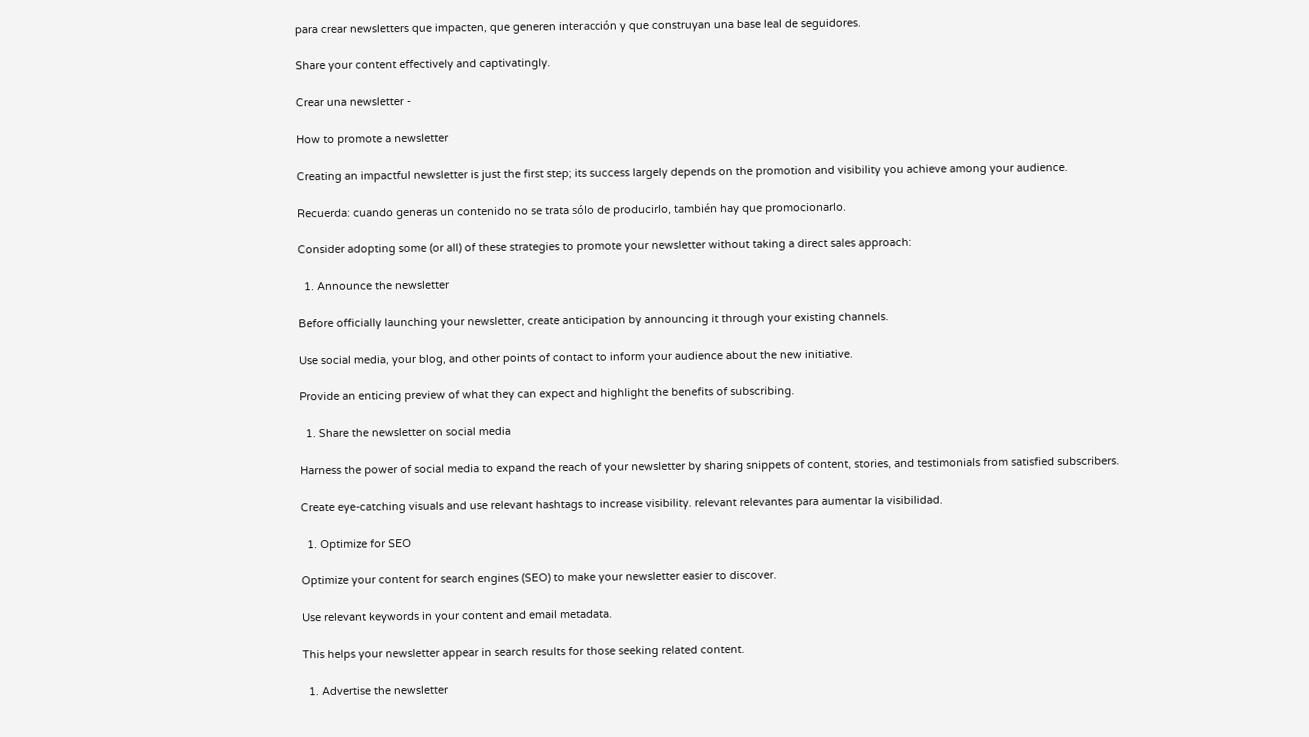para crear newsletters que impacten, que generen interacción y que construyan una base leal de seguidores.

Share your content effectively and captivatingly.

Crear una newsletter -

How to promote a newsletter

Creating an impactful newsletter is just the first step; its success largely depends on the promotion and visibility you achieve among your audience.

Recuerda: cuando generas un contenido no se trata sólo de producirlo, también hay que promocionarlo.

Consider adopting some (or all) of these strategies to promote your newsletter without taking a direct sales approach:

  1. Announce the newsletter

Before officially launching your newsletter, create anticipation by announcing it through your existing channels.

Use social media, your blog, and other points of contact to inform your audience about the new initiative.

Provide an enticing preview of what they can expect and highlight the benefits of subscribing.

  1. Share the newsletter on social media

Harness the power of social media to expand the reach of your newsletter by sharing snippets of content, stories, and testimonials from satisfied subscribers.

Create eye-catching visuals and use relevant hashtags to increase visibility. relevant relevantes para aumentar la visibilidad.

  1. Optimize for SEO

Optimize your content for search engines (SEO) to make your newsletter easier to discover.

Use relevant keywords in your content and email metadata.

This helps your newsletter appear in search results for those seeking related content.

  1. Advertise the newsletter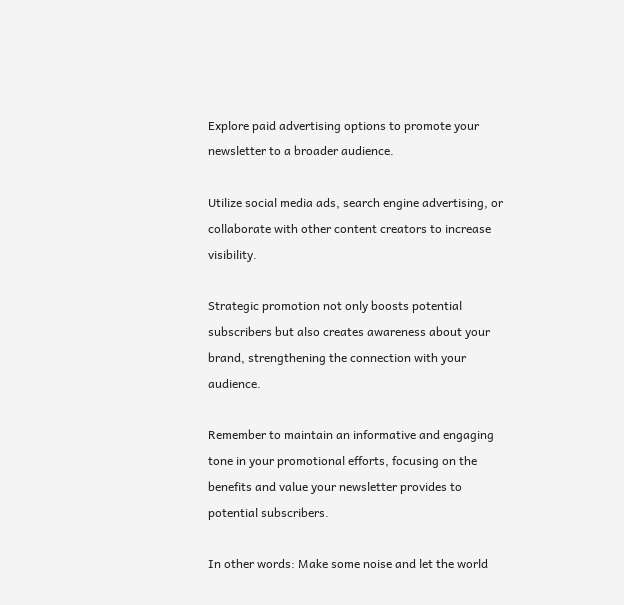Explore paid advertising options to promote your newsletter to a broader audience.

Utilize social media ads, search engine advertising, or collaborate with other content creators to increase visibility.

Strategic promotion not only boosts potential subscribers but also creates awareness about your brand, strengthening the connection with your audience.

Remember to maintain an informative and engaging tone in your promotional efforts, focusing on the benefits and value your newsletter provides to potential subscribers.

In other words: Make some noise and let the world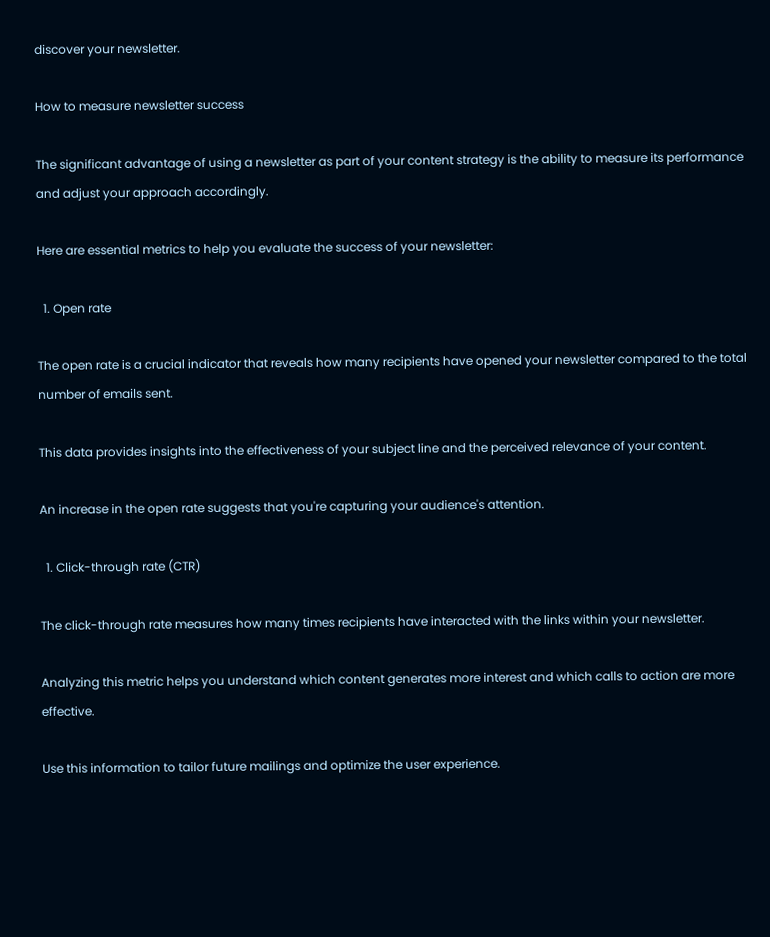discover your newsletter.

How to measure newsletter success

The significant advantage of using a newsletter as part of your content strategy is the ability to measure its performance and adjust your approach accordingly.

Here are essential metrics to help you evaluate the success of your newsletter:

  1. Open rate

The open rate is a crucial indicator that reveals how many recipients have opened your newsletter compared to the total number of emails sent.

This data provides insights into the effectiveness of your subject line and the perceived relevance of your content.

An increase in the open rate suggests that you're capturing your audience's attention.

  1. Click-through rate (CTR)

The click-through rate measures how many times recipients have interacted with the links within your newsletter.

Analyzing this metric helps you understand which content generates more interest and which calls to action are more effective.

Use this information to tailor future mailings and optimize the user experience.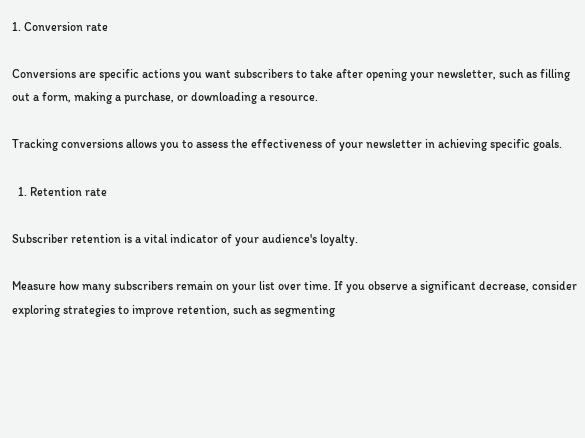1. Conversion rate

Conversions are specific actions you want subscribers to take after opening your newsletter, such as filling out a form, making a purchase, or downloading a resource.

Tracking conversions allows you to assess the effectiveness of your newsletter in achieving specific goals.

  1. Retention rate

Subscriber retention is a vital indicator of your audience's loyalty.

Measure how many subscribers remain on your list over time. If you observe a significant decrease, consider exploring strategies to improve retention, such as segmenting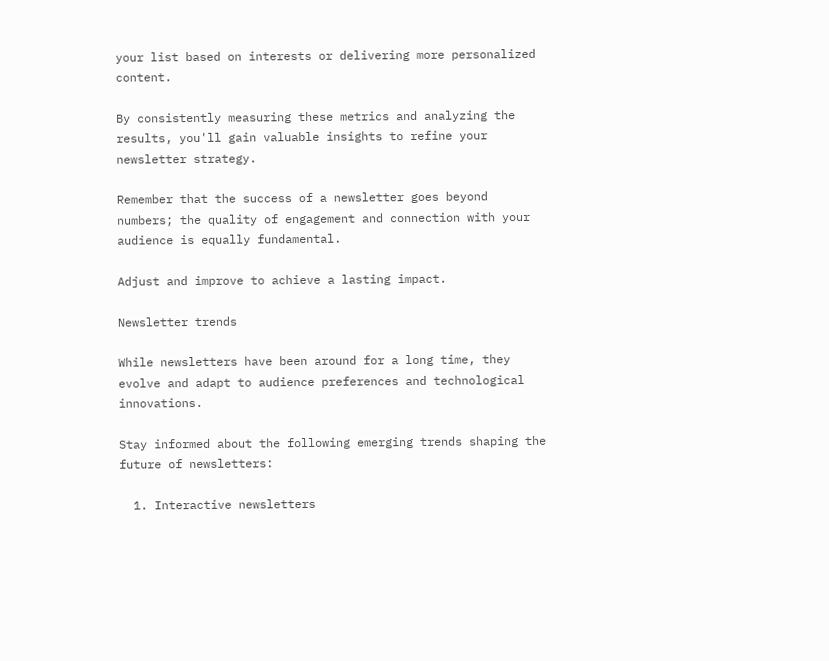your list based on interests or delivering more personalized content.

By consistently measuring these metrics and analyzing the results, you'll gain valuable insights to refine your newsletter strategy.

Remember that the success of a newsletter goes beyond numbers; the quality of engagement and connection with your audience is equally fundamental.

Adjust and improve to achieve a lasting impact.

Newsletter trends

While newsletters have been around for a long time, they evolve and adapt to audience preferences and technological innovations.

Stay informed about the following emerging trends shaping the future of newsletters:

  1. Interactive newsletters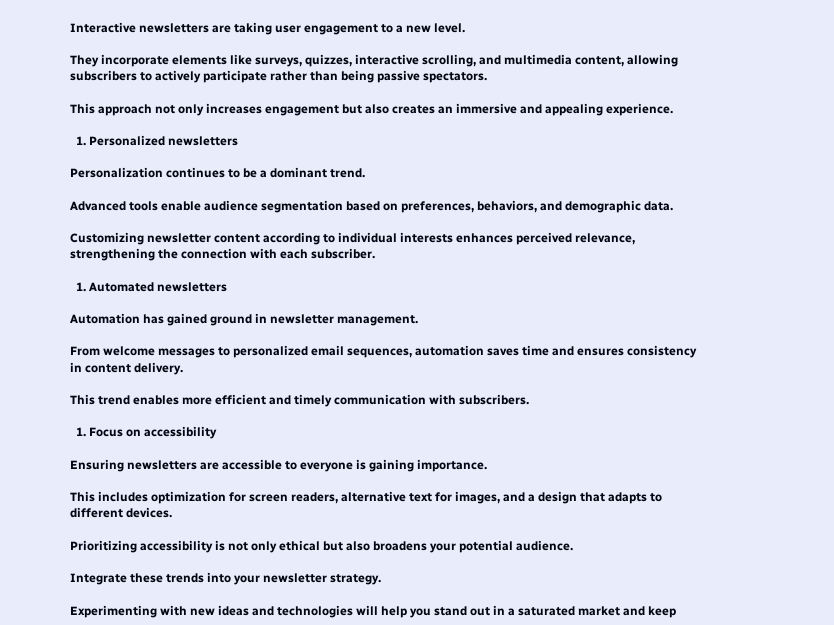Interactive newsletters are taking user engagement to a new level.

They incorporate elements like surveys, quizzes, interactive scrolling, and multimedia content, allowing subscribers to actively participate rather than being passive spectators.

This approach not only increases engagement but also creates an immersive and appealing experience.

  1. Personalized newsletters

Personalization continues to be a dominant trend.

Advanced tools enable audience segmentation based on preferences, behaviors, and demographic data.

Customizing newsletter content according to individual interests enhances perceived relevance, strengthening the connection with each subscriber.

  1. Automated newsletters

Automation has gained ground in newsletter management.

From welcome messages to personalized email sequences, automation saves time and ensures consistency in content delivery.

This trend enables more efficient and timely communication with subscribers.

  1. Focus on accessibility

Ensuring newsletters are accessible to everyone is gaining importance.

This includes optimization for screen readers, alternative text for images, and a design that adapts to different devices.

Prioritizing accessibility is not only ethical but also broadens your potential audience.

Integrate these trends into your newsletter strategy.

Experimenting with new ideas and technologies will help you stand out in a saturated market and keep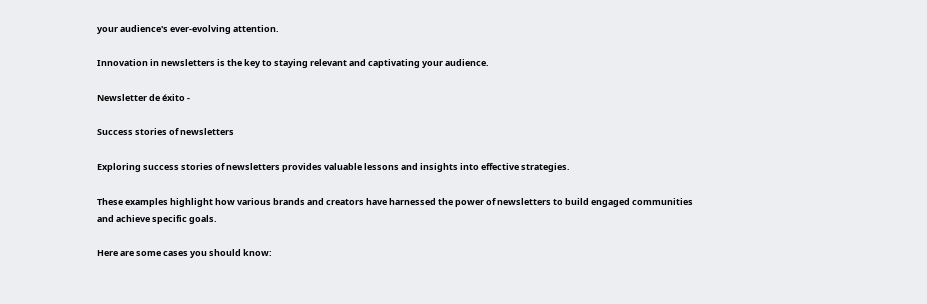your audience's ever-evolving attention.

Innovation in newsletters is the key to staying relevant and captivating your audience.

Newsletter de éxito -

Success stories of newsletters

Exploring success stories of newsletters provides valuable lessons and insights into effective strategies.

These examples highlight how various brands and creators have harnessed the power of newsletters to build engaged communities and achieve specific goals.

Here are some cases you should know: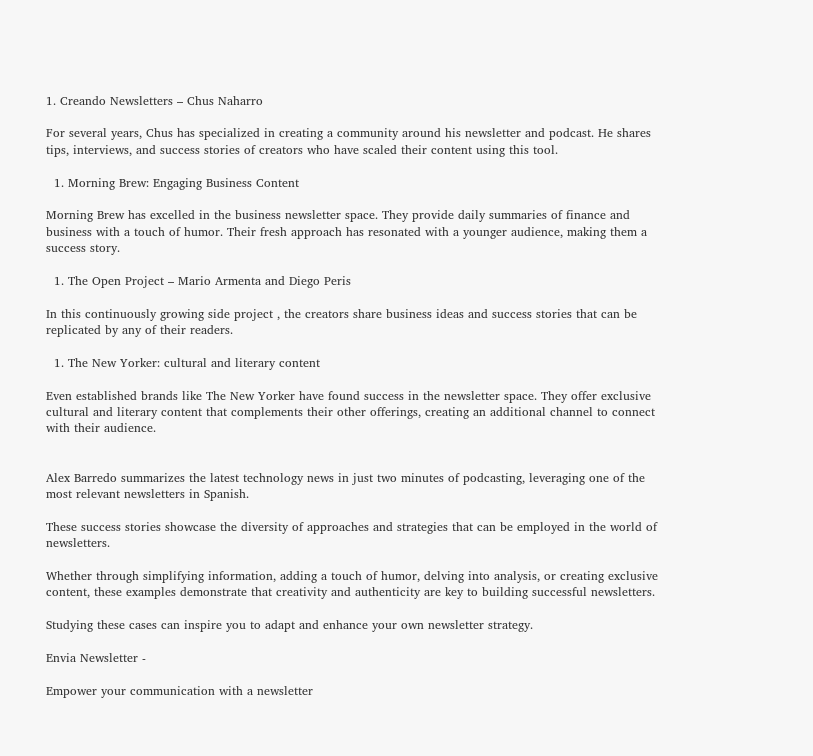1. Creando Newsletters – Chus Naharro

For several years, Chus has specialized in creating a community around his newsletter and podcast. He shares tips, interviews, and success stories of creators who have scaled their content using this tool.

  1. Morning Brew: Engaging Business Content

Morning Brew has excelled in the business newsletter space. They provide daily summaries of finance and business with a touch of humor. Their fresh approach has resonated with a younger audience, making them a success story.

  1. The Open Project – Mario Armenta and Diego Peris

In this continuously growing side project , the creators share business ideas and success stories that can be replicated by any of their readers.

  1. The New Yorker: cultural and literary content

Even established brands like The New Yorker have found success in the newsletter space. They offer exclusive cultural and literary content that complements their other offerings, creating an additional channel to connect with their audience.


Alex Barredo summarizes the latest technology news in just two minutes of podcasting, leveraging one of the most relevant newsletters in Spanish.

These success stories showcase the diversity of approaches and strategies that can be employed in the world of newsletters.

Whether through simplifying information, adding a touch of humor, delving into analysis, or creating exclusive content, these examples demonstrate that creativity and authenticity are key to building successful newsletters.

Studying these cases can inspire you to adapt and enhance your own newsletter strategy.

Envia Newsletter -

Empower your communication with a newsletter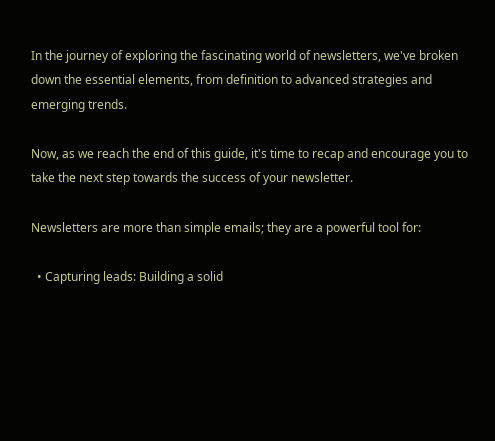In the journey of exploring the fascinating world of newsletters, we've broken down the essential elements, from definition to advanced strategies and emerging trends.

Now, as we reach the end of this guide, it's time to recap and encourage you to take the next step towards the success of your newsletter.

Newsletters are more than simple emails; they are a powerful tool for:

  • Capturing leads: Building a solid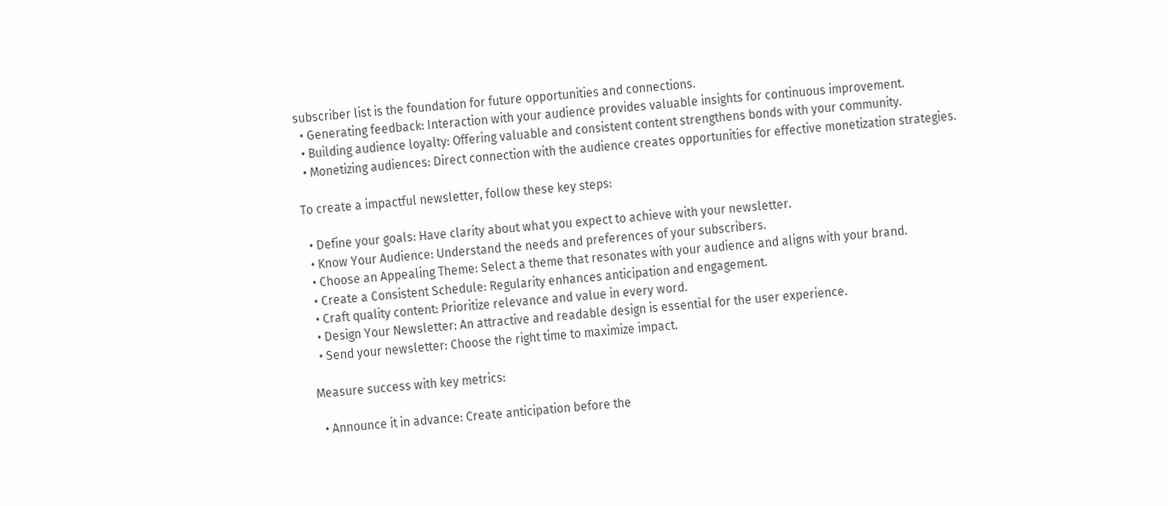subscriber list is the foundation for future opportunities and connections.
  • Generating feedback: Interaction with your audience provides valuable insights for continuous improvement.
  • Building audience loyalty: Offering valuable and consistent content strengthens bonds with your community.
  • Monetizing audiences: Direct connection with the audience creates opportunities for effective monetization strategies.

To create a impactful newsletter, follow these key steps:

  • Define your goals: Have clarity about what you expect to achieve with your newsletter.
  • Know Your Audience: Understand the needs and preferences of your subscribers.
  • Choose an Appealing Theme: Select a theme that resonates with your audience and aligns with your brand.
  • Create a Consistent Schedule: Regularity enhances anticipation and engagement.
  • Craft quality content: Prioritize relevance and value in every word.
  • Design Your Newsletter: An attractive and readable design is essential for the user experience.
  • Send your newsletter: Choose the right time to maximize impact.

Measure success with key metrics:

  • Announce it in advance: Create anticipation before the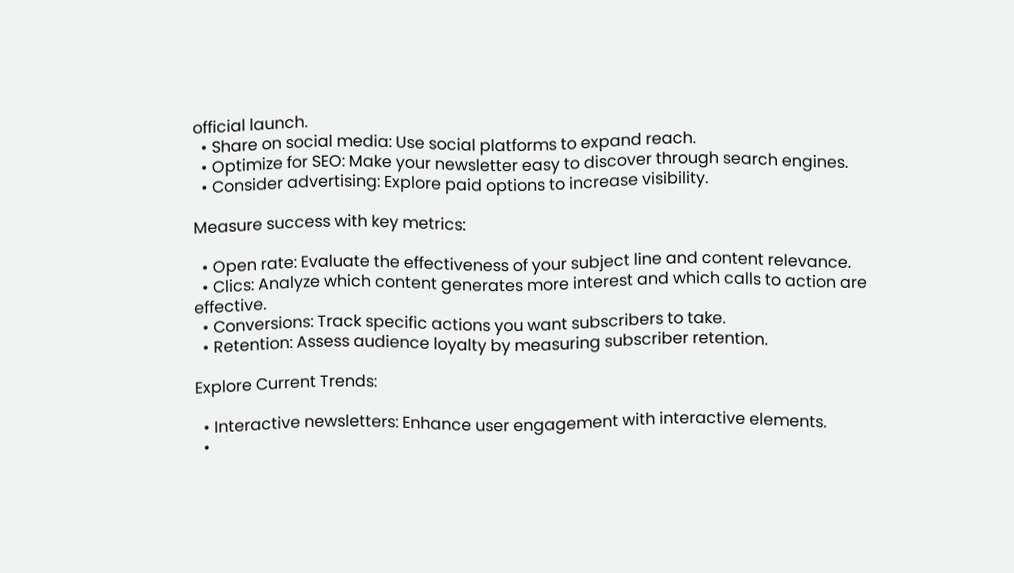official launch.
  • Share on social media: Use social platforms to expand reach.
  • Optimize for SEO: Make your newsletter easy to discover through search engines.
  • Consider advertising: Explore paid options to increase visibility.

Measure success with key metrics:

  • Open rate: Evaluate the effectiveness of your subject line and content relevance.
  • Clics: Analyze which content generates more interest and which calls to action are effective.
  • Conversions: Track specific actions you want subscribers to take.
  • Retention: Assess audience loyalty by measuring subscriber retention.

Explore Current Trends:

  • Interactive newsletters: Enhance user engagement with interactive elements.
  •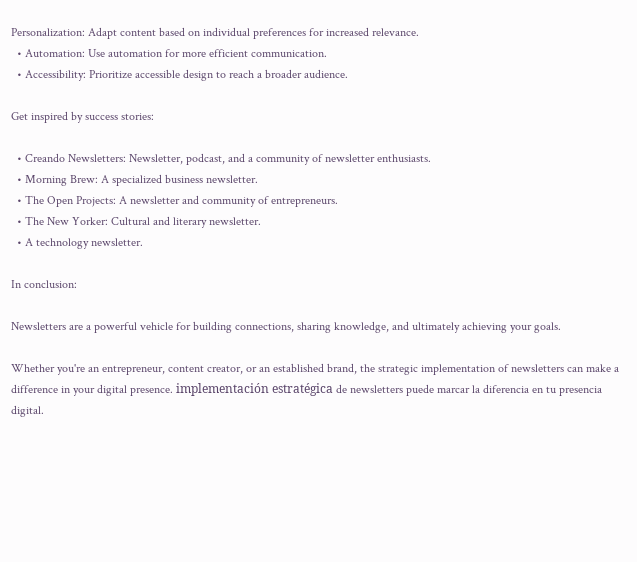Personalization: Adapt content based on individual preferences for increased relevance.
  • Automation: Use automation for more efficient communication.
  • Accessibility: Prioritize accessible design to reach a broader audience.

Get inspired by success stories:

  • Creando Newsletters: Newsletter, podcast, and a community of newsletter enthusiasts.
  • Morning Brew: A specialized business newsletter.
  • The Open Projects: A newsletter and community of entrepreneurs.
  • The New Yorker: Cultural and literary newsletter.
  • A technology newsletter.

In conclusion:

Newsletters are a powerful vehicle for building connections, sharing knowledge, and ultimately achieving your goals.

Whether you're an entrepreneur, content creator, or an established brand, the strategic implementation of newsletters can make a difference in your digital presence. implementación estratégica de newsletters puede marcar la diferencia en tu presencia digital.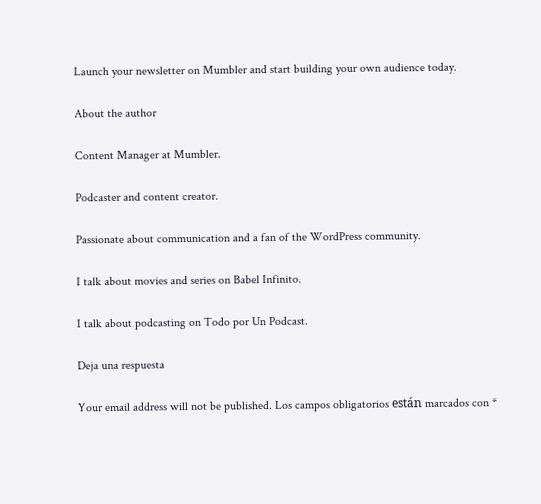Launch your newsletter on Mumbler and start building your own audience today.

About the author

Content Manager at Mumbler.

Podcaster and content creator.

Passionate about communication and a fan of the WordPress community.

I talk about movies and series on Babel Infinito.

I talk about podcasting on Todo por Un Podcast.

Deja una respuesta

Your email address will not be published. Los campos obligatorios están marcados con *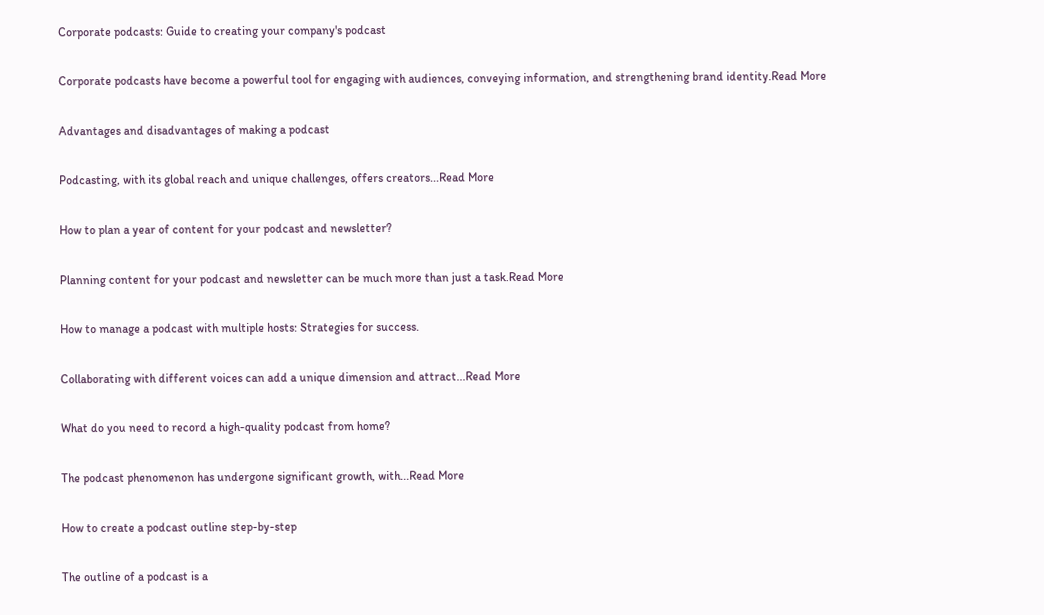Corporate podcasts: Guide to creating your company's podcast

Corporate podcasts have become a powerful tool for engaging with audiences, conveying information, and strengthening brand identity.Read More

Advantages and disadvantages of making a podcast

Podcasting, with its global reach and unique challenges, offers creators...Read More

How to plan a year of content for your podcast and newsletter?

Planning content for your podcast and newsletter can be much more than just a task.Read More

How to manage a podcast with multiple hosts: Strategies for success.

Collaborating with different voices can add a unique dimension and attract...Read More

What do you need to record a high-quality podcast from home?

The podcast phenomenon has undergone significant growth, with...Read More

How to create a podcast outline step-by-step

The outline of a podcast is a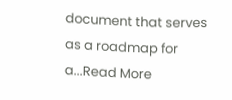document that serves as a roadmap for a...Read More